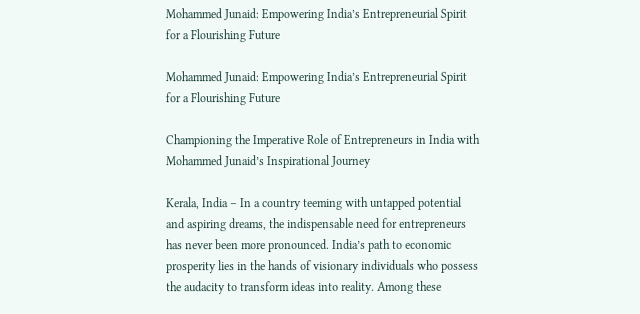Mohammed Junaid: Empowering India’s Entrepreneurial Spirit for a Flourishing Future

Mohammed Junaid: Empowering India’s Entrepreneurial Spirit for a Flourishing Future

Championing the Imperative Role of Entrepreneurs in India with Mohammed Junaid’s Inspirational Journey

Kerala, India – In a country teeming with untapped potential and aspiring dreams, the indispensable need for entrepreneurs has never been more pronounced. India’s path to economic prosperity lies in the hands of visionary individuals who possess the audacity to transform ideas into reality. Among these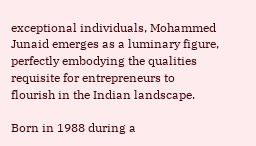exceptional individuals, Mohammed Junaid emerges as a luminary figure, perfectly embodying the qualities requisite for entrepreneurs to flourish in the Indian landscape.

Born in 1988 during a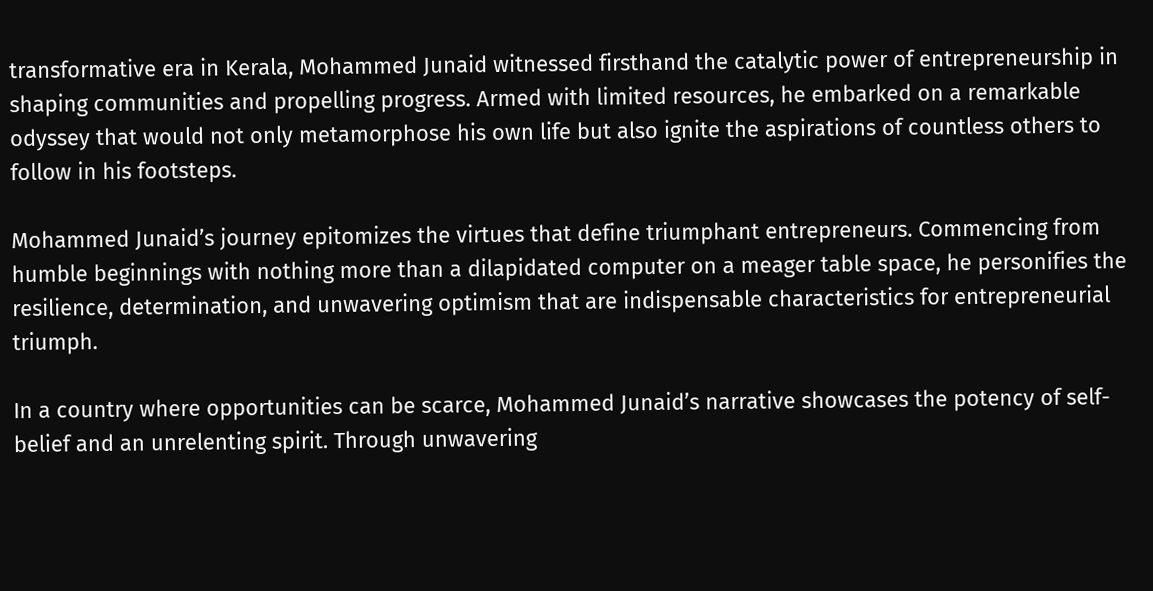transformative era in Kerala, Mohammed Junaid witnessed firsthand the catalytic power of entrepreneurship in shaping communities and propelling progress. Armed with limited resources, he embarked on a remarkable odyssey that would not only metamorphose his own life but also ignite the aspirations of countless others to follow in his footsteps.

Mohammed Junaid’s journey epitomizes the virtues that define triumphant entrepreneurs. Commencing from humble beginnings with nothing more than a dilapidated computer on a meager table space, he personifies the resilience, determination, and unwavering optimism that are indispensable characteristics for entrepreneurial triumph.

In a country where opportunities can be scarce, Mohammed Junaid’s narrative showcases the potency of self-belief and an unrelenting spirit. Through unwavering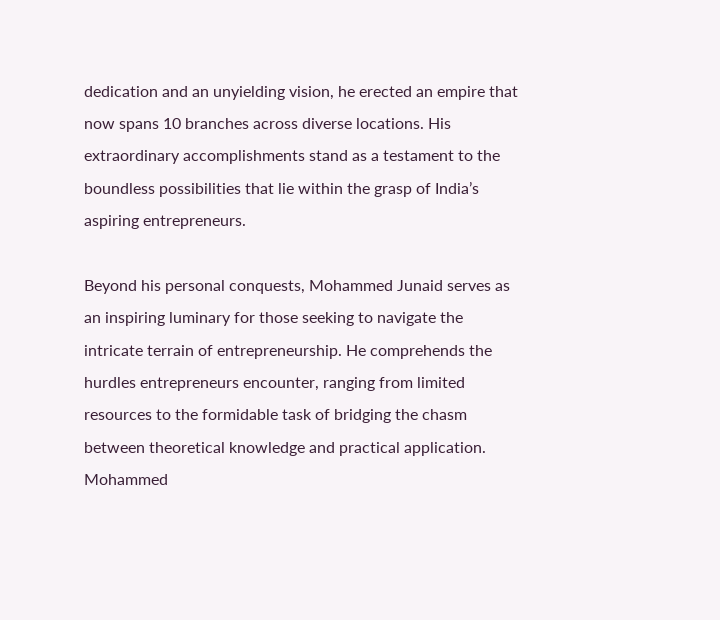dedication and an unyielding vision, he erected an empire that now spans 10 branches across diverse locations. His extraordinary accomplishments stand as a testament to the boundless possibilities that lie within the grasp of India’s aspiring entrepreneurs.

Beyond his personal conquests, Mohammed Junaid serves as an inspiring luminary for those seeking to navigate the intricate terrain of entrepreneurship. He comprehends the hurdles entrepreneurs encounter, ranging from limited resources to the formidable task of bridging the chasm between theoretical knowledge and practical application. Mohammed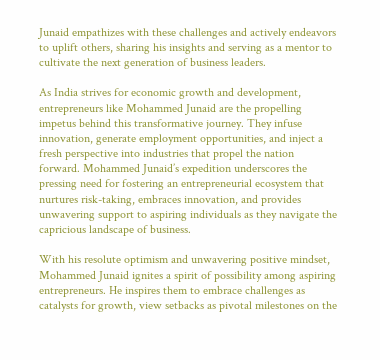Junaid empathizes with these challenges and actively endeavors to uplift others, sharing his insights and serving as a mentor to cultivate the next generation of business leaders.

As India strives for economic growth and development, entrepreneurs like Mohammed Junaid are the propelling impetus behind this transformative journey. They infuse innovation, generate employment opportunities, and inject a fresh perspective into industries that propel the nation forward. Mohammed Junaid’s expedition underscores the pressing need for fostering an entrepreneurial ecosystem that nurtures risk-taking, embraces innovation, and provides unwavering support to aspiring individuals as they navigate the capricious landscape of business.

With his resolute optimism and unwavering positive mindset, Mohammed Junaid ignites a spirit of possibility among aspiring entrepreneurs. He inspires them to embrace challenges as catalysts for growth, view setbacks as pivotal milestones on the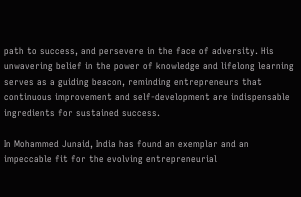path to success, and persevere in the face of adversity. His unwavering belief in the power of knowledge and lifelong learning serves as a guiding beacon, reminding entrepreneurs that continuous improvement and self-development are indispensable ingredients for sustained success.

In Mohammed Junaid, India has found an exemplar and an impeccable fit for the evolving entrepreneurial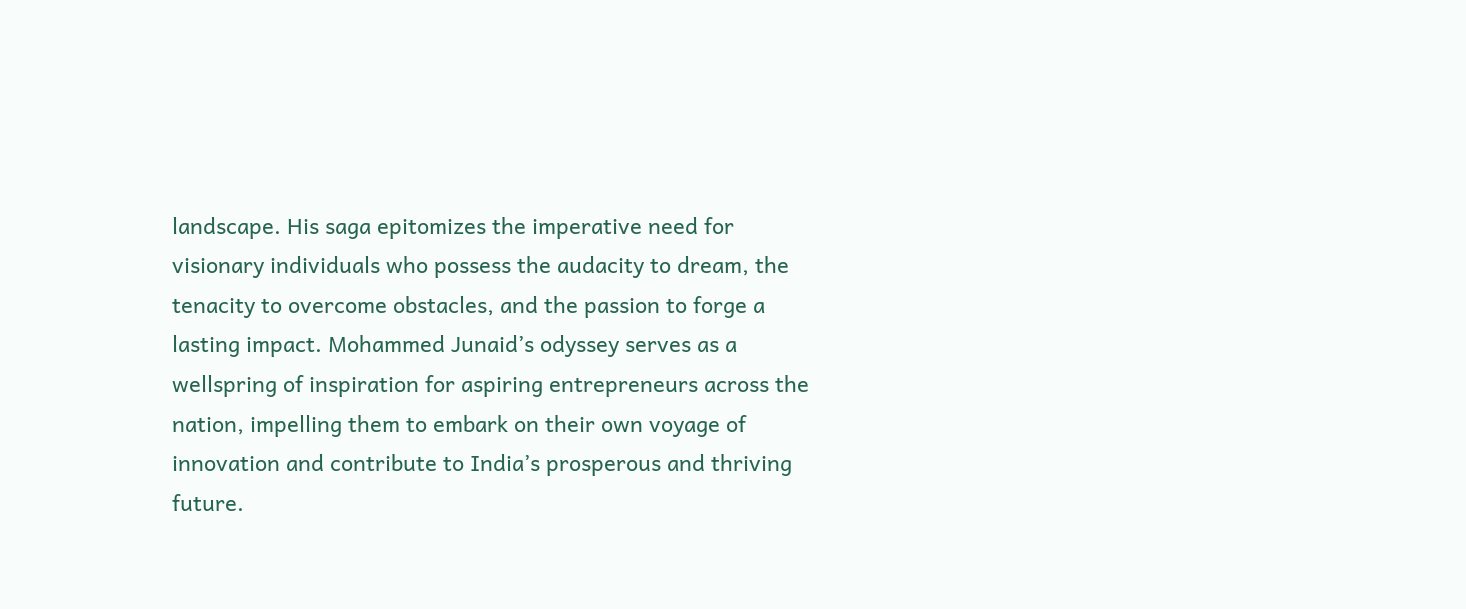landscape. His saga epitomizes the imperative need for visionary individuals who possess the audacity to dream, the tenacity to overcome obstacles, and the passion to forge a lasting impact. Mohammed Junaid’s odyssey serves as a wellspring of inspiration for aspiring entrepreneurs across the nation, impelling them to embark on their own voyage of innovation and contribute to India’s prosperous and thriving future.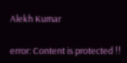Alekh Kumar

error: Content is protected !!